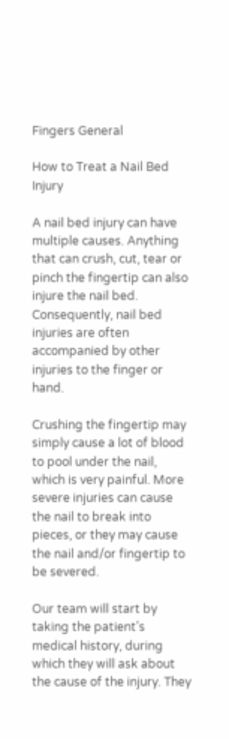Fingers General

How to Treat a Nail Bed Injury

A nail bed injury can have multiple causes. Anything that can crush, cut, tear or pinch the fingertip can also injure the nail bed. Consequently, nail bed injuries are often accompanied by other injuries to the finger or hand.

Crushing the fingertip may simply cause a lot of blood to pool under the nail, which is very painful. More severe injuries can cause the nail to break into pieces, or they may cause the nail and/or fingertip to be severed.

Our team will start by taking the patient’s medical history, during which they will ask about the cause of the injury. They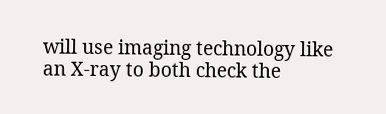will use imaging technology like an X-ray to both check the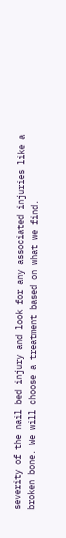severity of the nail bed injury and look for any associated injuries like a broken bone. We will choose a treatment based on what we find.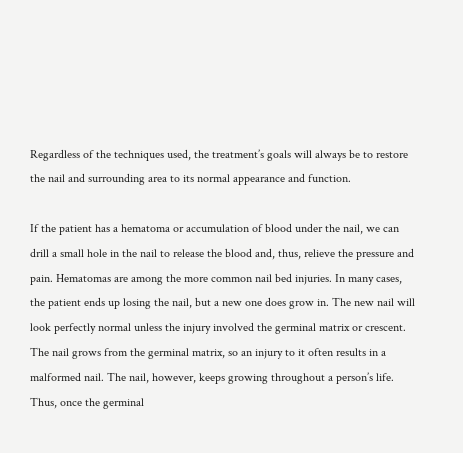Regardless of the techniques used, the treatment’s goals will always be to restore the nail and surrounding area to its normal appearance and function.

If the patient has a hematoma or accumulation of blood under the nail, we can drill a small hole in the nail to release the blood and, thus, relieve the pressure and pain. Hematomas are among the more common nail bed injuries. In many cases, the patient ends up losing the nail, but a new one does grow in. The new nail will look perfectly normal unless the injury involved the germinal matrix or crescent. The nail grows from the germinal matrix, so an injury to it often results in a malformed nail. The nail, however, keeps growing throughout a person’s life. Thus, once the germinal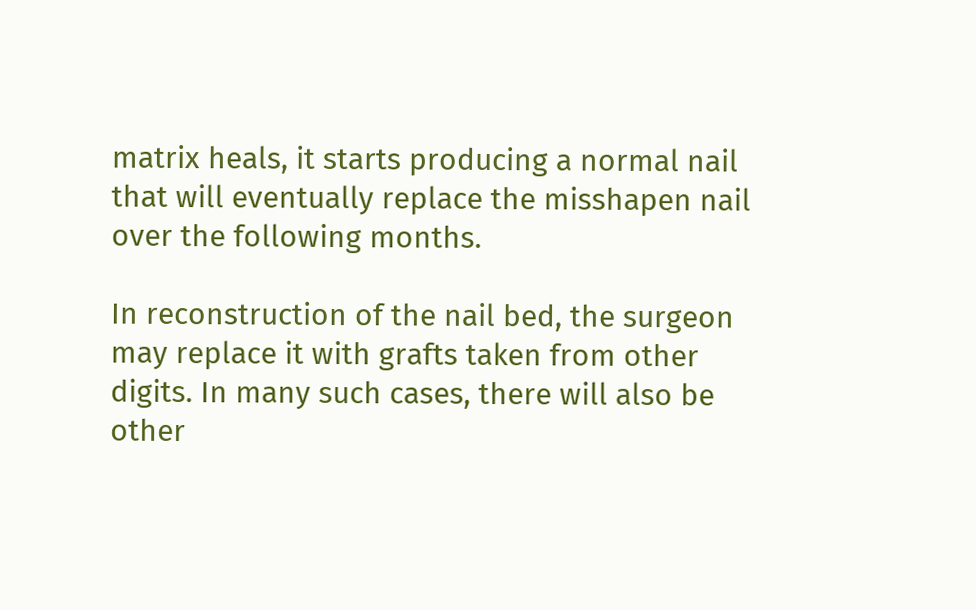matrix heals, it starts producing a normal nail that will eventually replace the misshapen nail over the following months.

In reconstruction of the nail bed, the surgeon may replace it with grafts taken from other digits. In many such cases, there will also be other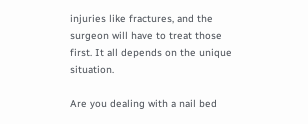injuries like fractures, and the surgeon will have to treat those first. It all depends on the unique situation.

Are you dealing with a nail bed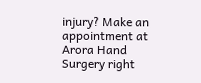injury? Make an appointment at Arora Hand Surgery right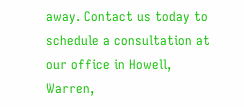away. Contact us today to schedule a consultation at our office in Howell, Warren,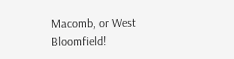Macomb, or West Bloomfield!